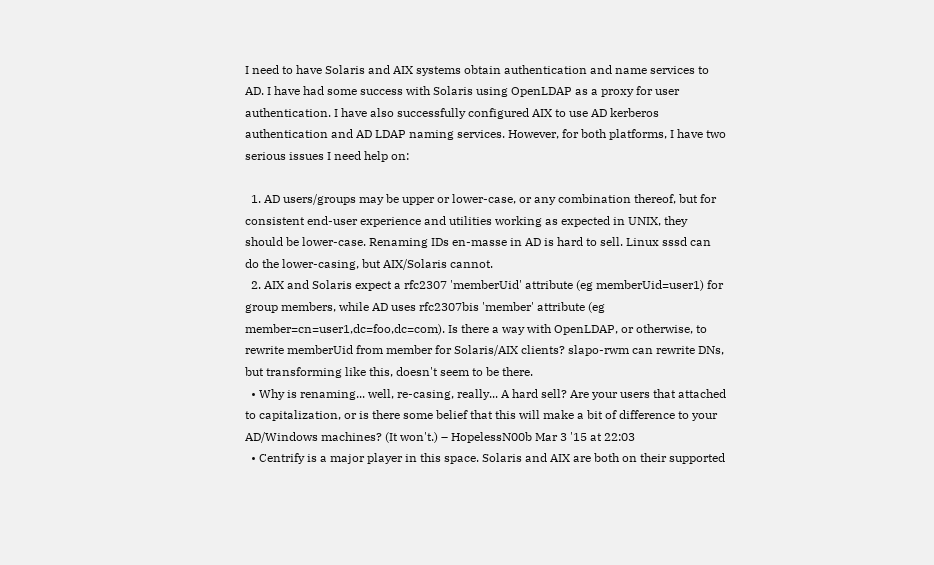I need to have Solaris and AIX systems obtain authentication and name services to AD. I have had some success with Solaris using OpenLDAP as a proxy for user authentication. I have also successfully configured AIX to use AD kerberos authentication and AD LDAP naming services. However, for both platforms, I have two serious issues I need help on:

  1. AD users/groups may be upper or lower-case, or any combination thereof, but for consistent end-user experience and utilities working as expected in UNIX, they should be lower-case. Renaming IDs en-masse in AD is hard to sell. Linux sssd can do the lower-casing, but AIX/Solaris cannot.
  2. AIX and Solaris expect a rfc2307 'memberUid' attribute (eg memberUid=user1) for group members, while AD uses rfc2307bis 'member' attribute (eg member=cn=user1,dc=foo,dc=com). Is there a way with OpenLDAP, or otherwise, to rewrite memberUid from member for Solaris/AIX clients? slapo-rwm can rewrite DNs, but transforming like this, doesn't seem to be there.
  • Why is renaming... well, re-casing, really... A hard sell? Are your users that attached to capitalization, or is there some belief that this will make a bit of difference to your AD/Windows machines? (It won't.) – HopelessN00b Mar 3 '15 at 22:03
  • Centrify is a major player in this space. Solaris and AIX are both on their supported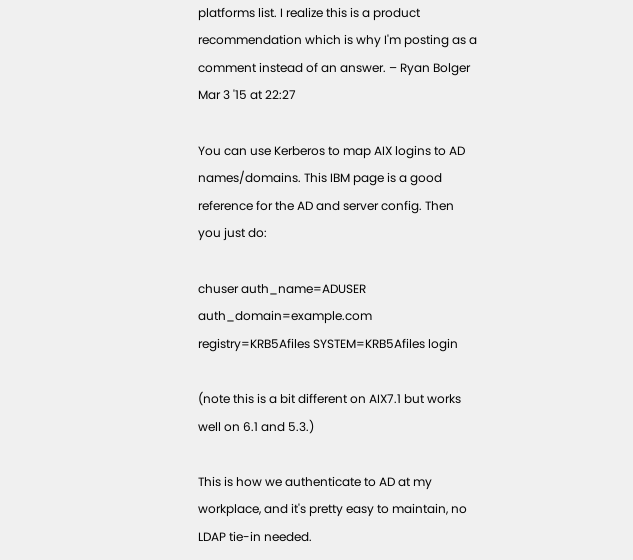platforms list. I realize this is a product recommendation which is why I'm posting as a comment instead of an answer. – Ryan Bolger Mar 3 '15 at 22:27

You can use Kerberos to map AIX logins to AD names/domains. This IBM page is a good reference for the AD and server config. Then you just do:

chuser auth_name=ADUSER auth_domain=example.com registry=KRB5Afiles SYSTEM=KRB5Afiles login

(note this is a bit different on AIX7.1 but works well on 6.1 and 5.3.)

This is how we authenticate to AD at my workplace, and it's pretty easy to maintain, no LDAP tie-in needed.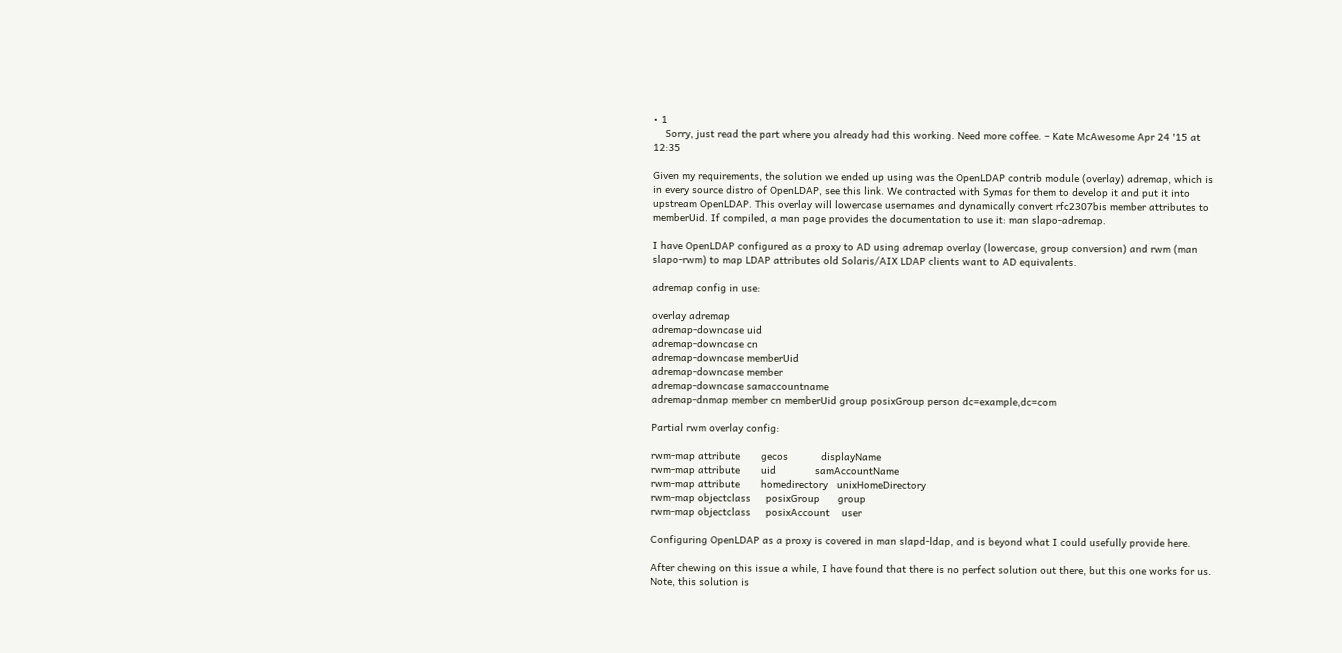• 1
    Sorry, just read the part where you already had this working. Need more coffee. – Kate McAwesome Apr 24 '15 at 12:35

Given my requirements, the solution we ended up using was the OpenLDAP contrib module (overlay) adremap, which is in every source distro of OpenLDAP, see this link. We contracted with Symas for them to develop it and put it into upstream OpenLDAP. This overlay will lowercase usernames and dynamically convert rfc2307bis member attributes to memberUid. If compiled, a man page provides the documentation to use it: man slapo-adremap.

I have OpenLDAP configured as a proxy to AD using adremap overlay (lowercase, group conversion) and rwm (man slapo-rwm) to map LDAP attributes old Solaris/AIX LDAP clients want to AD equivalents.

adremap config in use:

overlay adremap
adremap-downcase uid
adremap-downcase cn
adremap-downcase memberUid
adremap-downcase member
adremap-downcase samaccountname
adremap-dnmap member cn memberUid group posixGroup person dc=example,dc=com

Partial rwm overlay config:

rwm-map attribute       gecos           displayName
rwm-map attribute       uid             samAccountName
rwm-map attribute       homedirectory   unixHomeDirectory
rwm-map objectclass     posixGroup      group
rwm-map objectclass     posixAccount    user

Configuring OpenLDAP as a proxy is covered in man slapd-ldap, and is beyond what I could usefully provide here.

After chewing on this issue a while, I have found that there is no perfect solution out there, but this one works for us. Note, this solution is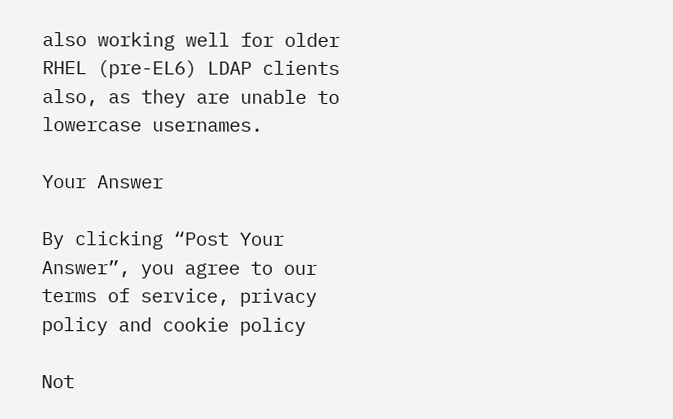also working well for older RHEL (pre-EL6) LDAP clients also, as they are unable to lowercase usernames.

Your Answer

By clicking “Post Your Answer”, you agree to our terms of service, privacy policy and cookie policy

Not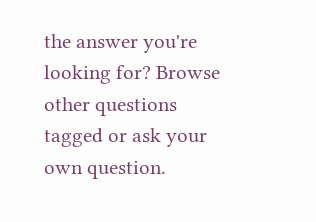the answer you're looking for? Browse other questions tagged or ask your own question.